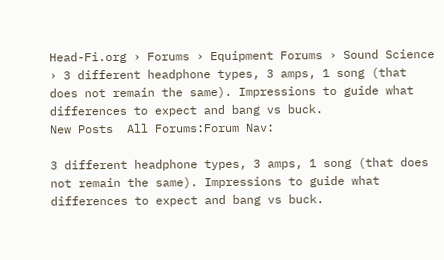Head-Fi.org › Forums › Equipment Forums › Sound Science › 3 different headphone types, 3 amps, 1 song (that does not remain the same). Impressions to guide what differences to expect and bang vs buck.
New Posts  All Forums:Forum Nav:

3 different headphone types, 3 amps, 1 song (that does not remain the same). Impressions to guide what differences to expect and bang vs buck.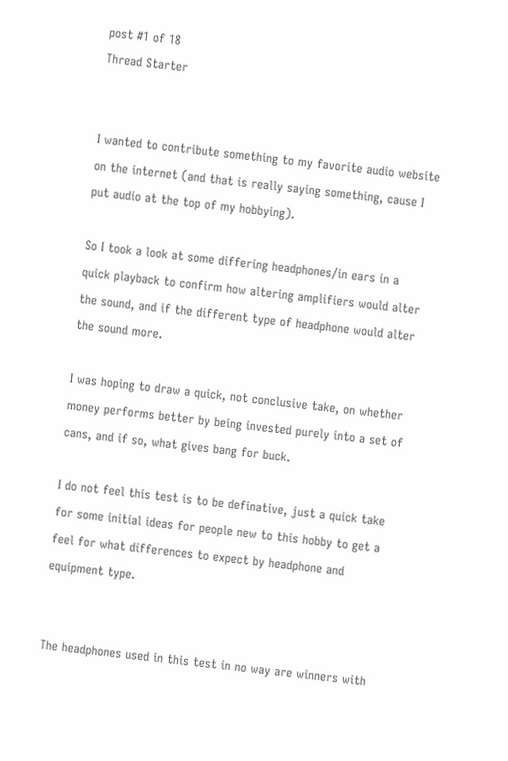post #1 of 18
Thread Starter


I wanted to contribute something to my favorite audio website on the internet (and that is really saying something, cause I put audio at the top of my hobbying).

So I took a look at some differing headphones/in ears in a quick playback to confirm how altering amplifiers would alter the sound, and if the different type of headphone would alter the sound more.

I was hoping to draw a quick, not conclusive take, on whether money performs better by being invested purely into a set of cans, and if so, what gives bang for buck.

I do not feel this test is to be definative, just a quick take for some initial ideas for people new to this hobby to get a feel for what differences to expect by headphone and equipment type.


The headphones used in this test in no way are winners with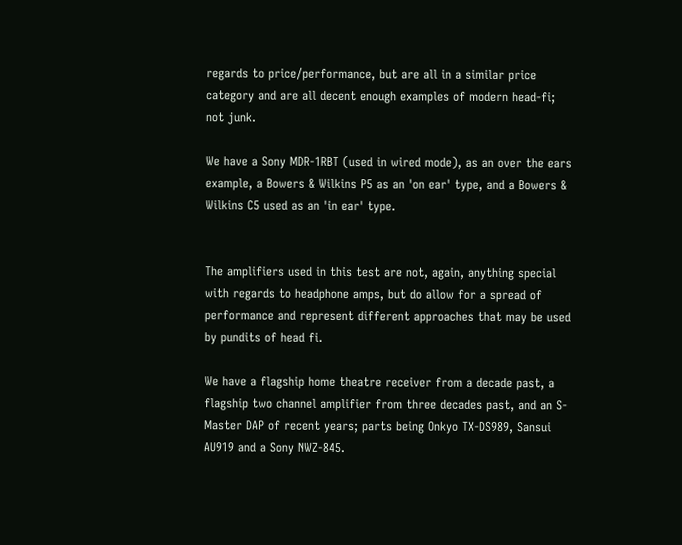regards to price/performance, but are all in a similar price category and are all decent enough examples of modern head-fi; not junk.

We have a Sony MDR-1RBT (used in wired mode), as an over the ears example, a Bowers & Wilkins P5 as an 'on ear' type, and a Bowers & Wilkins C5 used as an 'in ear' type.


The amplifiers used in this test are not, again, anything special with regards to headphone amps, but do allow for a spread of performance and represent different approaches that may be used by pundits of head fi.

We have a flagship home theatre receiver from a decade past, a flagship two channel amplifier from three decades past, and an S-Master DAP of recent years; parts being Onkyo TX-DS989, Sansui AU919 and a Sony NWZ-845.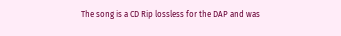The song is a CD Rip lossless for the DAP and was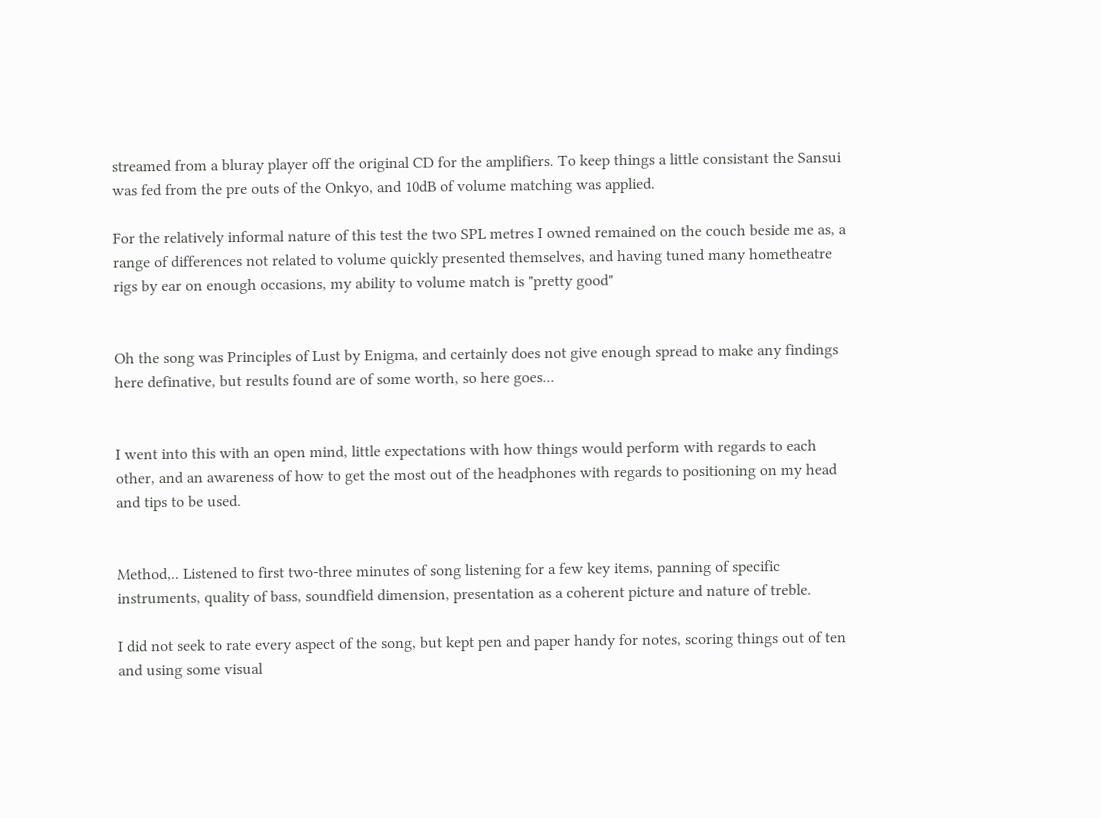streamed from a bluray player off the original CD for the amplifiers. To keep things a little consistant the Sansui was fed from the pre outs of the Onkyo, and 10dB of volume matching was applied.

For the relatively informal nature of this test the two SPL metres I owned remained on the couch beside me as, a range of differences not related to volume quickly presented themselves, and having tuned many hometheatre rigs by ear on enough occasions, my ability to volume match is "pretty good"


Oh the song was Principles of Lust by Enigma, and certainly does not give enough spread to make any findings here definative, but results found are of some worth, so here goes...


I went into this with an open mind, little expectations with how things would perform with regards to each other, and an awareness of how to get the most out of the headphones with regards to positioning on my head and tips to be used.


Method,.. Listened to first two-three minutes of song listening for a few key items, panning of specific instruments, quality of bass, soundfield dimension, presentation as a coherent picture and nature of treble.

I did not seek to rate every aspect of the song, but kept pen and paper handy for notes, scoring things out of ten and using some visual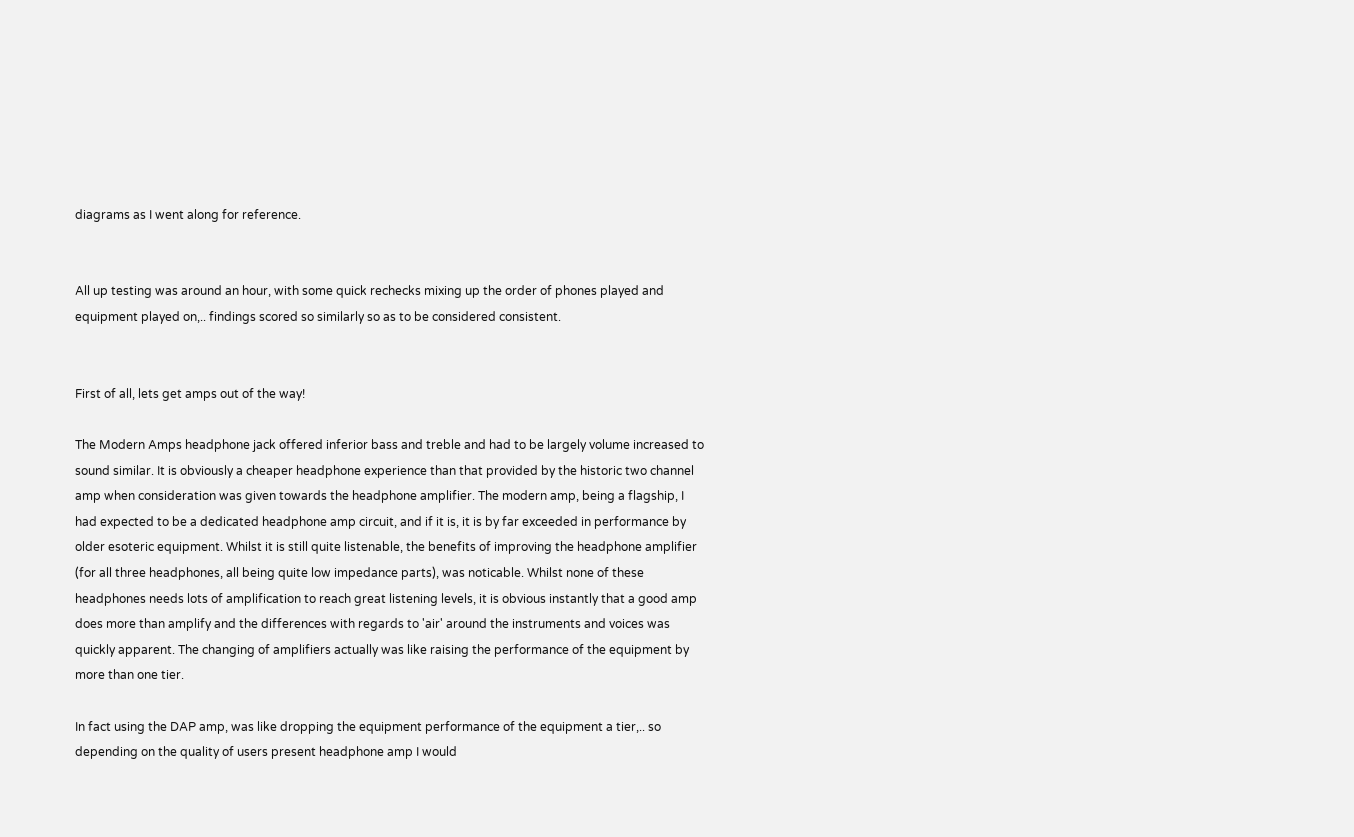diagrams as I went along for reference.


All up testing was around an hour, with some quick rechecks mixing up the order of phones played and equipment played on,.. findings scored so similarly so as to be considered consistent.


First of all, lets get amps out of the way!

The Modern Amps headphone jack offered inferior bass and treble and had to be largely volume increased to sound similar. It is obviously a cheaper headphone experience than that provided by the historic two channel amp when consideration was given towards the headphone amplifier. The modern amp, being a flagship, I had expected to be a dedicated headphone amp circuit, and if it is, it is by far exceeded in performance by older esoteric equipment. Whilst it is still quite listenable, the benefits of improving the headphone amplifier (for all three headphones, all being quite low impedance parts), was noticable. Whilst none of these headphones needs lots of amplification to reach great listening levels, it is obvious instantly that a good amp does more than amplify and the differences with regards to 'air' around the instruments and voices was quickly apparent. The changing of amplifiers actually was like raising the performance of the equipment by more than one tier.

In fact using the DAP amp, was like dropping the equipment performance of the equipment a tier,.. so depending on the quality of users present headphone amp I would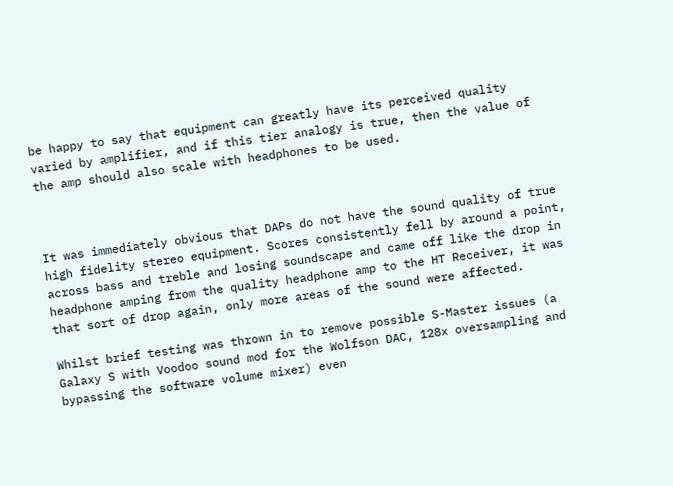be happy to say that equipment can greatly have its perceived quality varied by amplifier, and if this tier analogy is true, then the value of the amp should also scale with headphones to be used.



It was immediately obvious that DAPs do not have the sound quality of true high fidelity stereo equipment. Scores consistently fell by around a point, across bass and treble and losing soundscape and came off like the drop in headphone amping from the quality headphone amp to the HT Receiver, it was that sort of drop again, only more areas of the sound were affected.

Whilst brief testing was thrown in to remove possible S-Master issues (a Galaxy S with Voodoo sound mod for the Wolfson DAC, 128x oversampling and bypassing the software volume mixer) even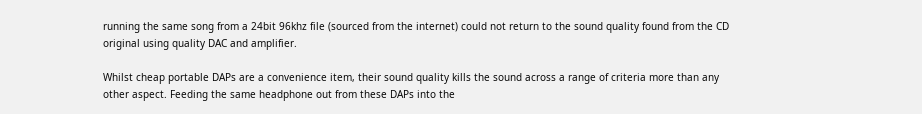running the same song from a 24bit 96khz file (sourced from the internet) could not return to the sound quality found from the CD original using quality DAC and amplifier.

Whilst cheap portable DAPs are a convenience item, their sound quality kills the sound across a range of criteria more than any other aspect. Feeding the same headphone out from these DAPs into the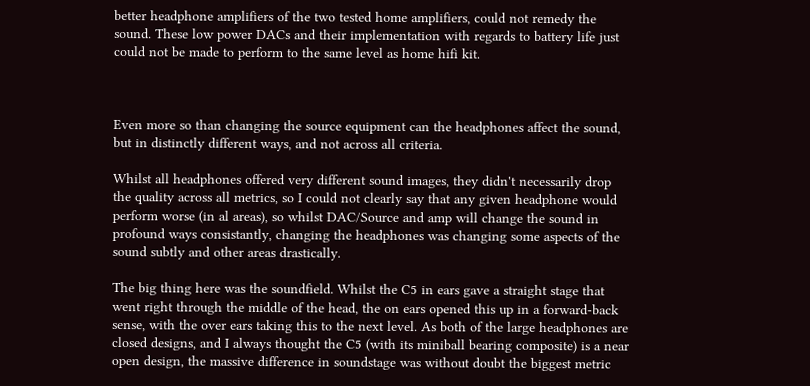better headphone amplifiers of the two tested home amplifiers, could not remedy the sound. These low power DACs and their implementation with regards to battery life just could not be made to perform to the same level as home hifi kit.



Even more so than changing the source equipment can the headphones affect the sound, but in distinctly different ways, and not across all criteria.

Whilst all headphones offered very different sound images, they didn't necessarily drop the quality across all metrics, so I could not clearly say that any given headphone would perform worse (in al areas), so whilst DAC/Source and amp will change the sound in profound ways consistantly, changing the headphones was changing some aspects of the sound subtly and other areas drastically.

The big thing here was the soundfield. Whilst the C5 in ears gave a straight stage that went right through the middle of the head, the on ears opened this up in a forward-back sense, with the over ears taking this to the next level. As both of the large headphones are closed designs, and I always thought the C5 (with its miniball bearing composite) is a near open design, the massive difference in soundstage was without doubt the biggest metric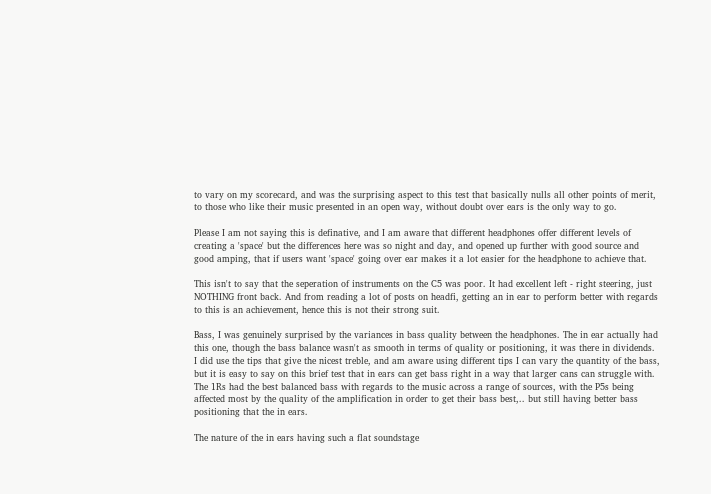to vary on my scorecard, and was the surprising aspect to this test that basically nulls all other points of merit, to those who like their music presented in an open way, without doubt over ears is the only way to go.

Please I am not saying this is definative, and I am aware that different headphones offer different levels of creating a 'space' but the differences here was so night and day, and opened up further with good source and good amping, that if users want 'space' going over ear makes it a lot easier for the headphone to achieve that.

This isn't to say that the seperation of instruments on the C5 was poor. It had excellent left - right steering, just NOTHING front back. And from reading a lot of posts on headfi, getting an in ear to perform better with regards to this is an achievement, hence this is not their strong suit.

Bass, I was genuinely surprised by the variances in bass quality between the headphones. The in ear actually had this one, though the bass balance wasn't as smooth in terms of quality or positioning, it was there in dividends. I did use the tips that give the nicest treble, and am aware using different tips I can vary the quantity of the bass, but it is easy to say on this brief test that in ears can get bass right in a way that larger cans can struggle with. The 1Rs had the best balanced bass with regards to the music across a range of sources, with the P5s being affected most by the quality of the amplification in order to get their bass best,.. but still having better bass positioning that the in ears.

The nature of the in ears having such a flat soundstage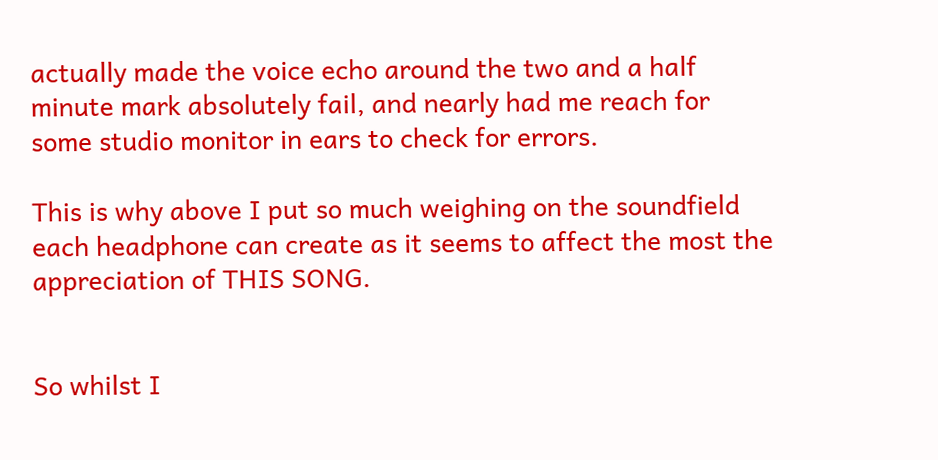actually made the voice echo around the two and a half minute mark absolutely fail, and nearly had me reach for some studio monitor in ears to check for errors.

This is why above I put so much weighing on the soundfield each headphone can create as it seems to affect the most the appreciation of THIS SONG.


So whilst I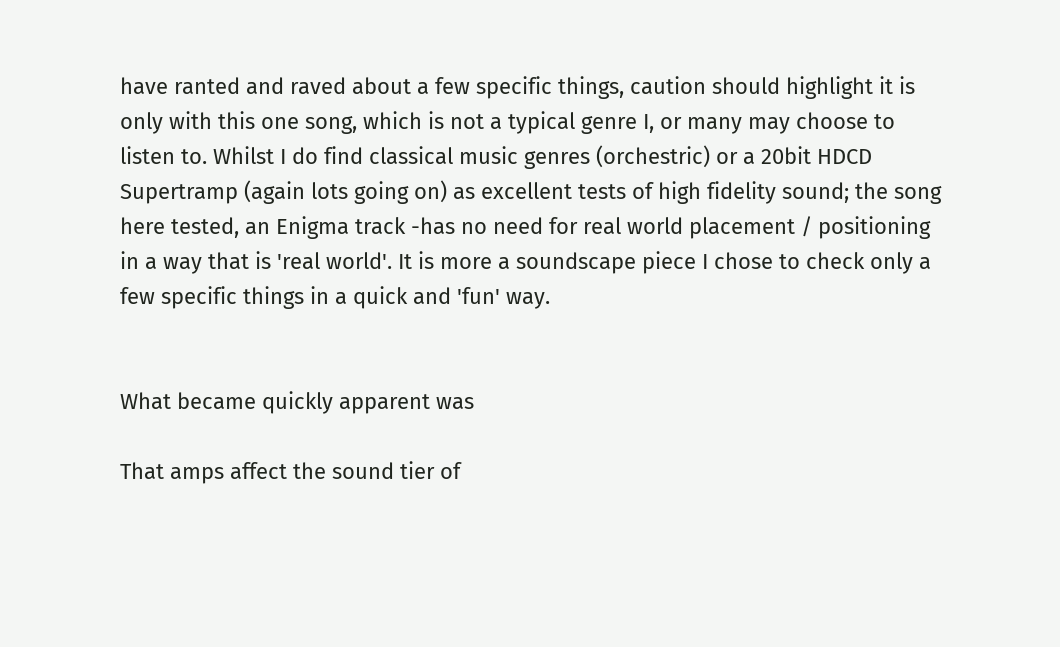have ranted and raved about a few specific things, caution should highlight it is only with this one song, which is not a typical genre I, or many may choose to listen to. Whilst I do find classical music genres (orchestric) or a 20bit HDCD Supertramp (again lots going on) as excellent tests of high fidelity sound; the song here tested, an Enigma track -has no need for real world placement / positioning in a way that is 'real world'. It is more a soundscape piece I chose to check only a few specific things in a quick and 'fun' way.


What became quickly apparent was

That amps affect the sound tier of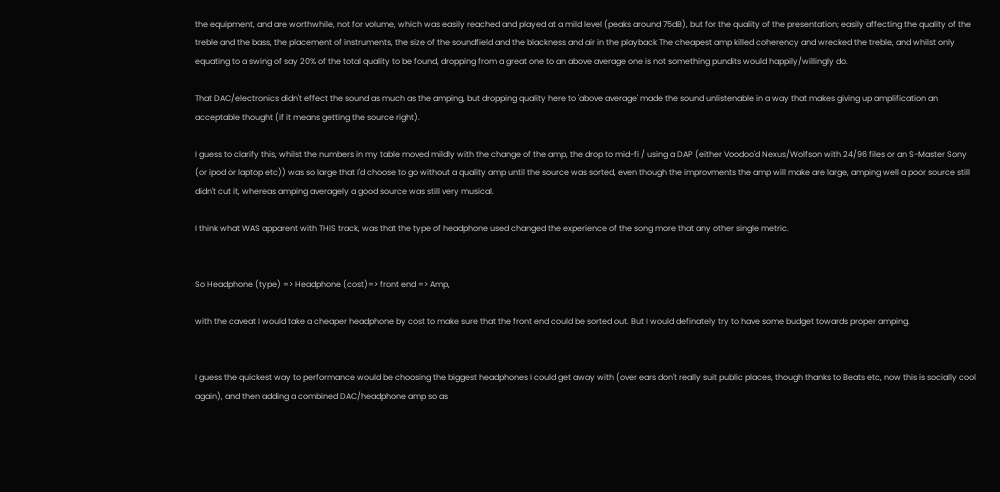the equipment, and are worthwhile, not for volume, which was easily reached and played at a mild level (peaks around 75dB), but for the quality of the presentation; easily affecting the quality of the treble and the bass, the placement of instruments, the size of the soundfield and the blackness and air in the playback The cheapest amp killed coherency and wrecked the treble, and whilst only equating to a swing of say 20% of the total quality to be found, dropping from a great one to an above average one is not something pundits would happily/willingly do.

That DAC/electronics didn't effect the sound as much as the amping, but dropping quality here to 'above average' made the sound unlistenable in a way that makes giving up amplification an acceptable thought (if it means getting the source right).

I guess to clarify this, whilst the numbers in my table moved mildly with the change of the amp, the drop to mid-fi / using a DAP (either Voodoo'd Nexus/Wolfson with 24/96 files or an S-Master Sony (or ipod or laptop etc)) was so large that I'd choose to go without a quality amp until the source was sorted, even though the improvments the amp will make are large, amping well a poor source still didn't cut it, whereas amping averagely a good source was still very musical.

I think what WAS apparent with THIS track, was that the type of headphone used changed the experience of the song more that any other single metric.


So Headphone (type) => Headphone (cost)=> front end => Amp,

with the caveat I would take a cheaper headphone by cost to make sure that the front end could be sorted out. But I would definately try to have some budget towards proper amping.


I guess the quickest way to performance would be choosing the biggest headphones I could get away with (over ears don't really suit public places, though thanks to Beats etc, now this is socially cool again), and then adding a combined DAC/headphone amp so as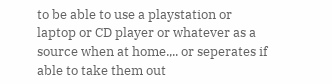to be able to use a playstation or laptop or CD player or whatever as a source when at home.,.. or seperates if able to take them out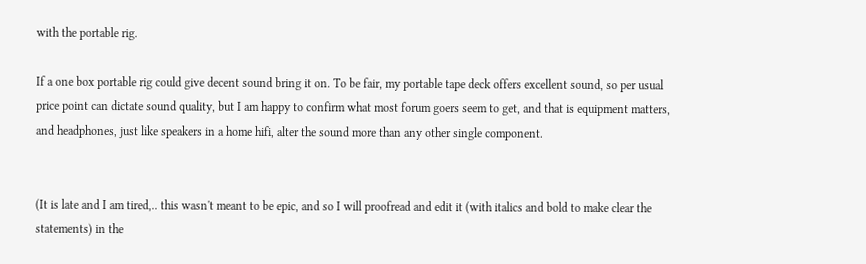with the portable rig.

If a one box portable rig could give decent sound bring it on. To be fair, my portable tape deck offers excellent sound, so per usual price point can dictate sound quality, but I am happy to confirm what most forum goers seem to get, and that is equipment matters, and headphones, just like speakers in a home hifi, alter the sound more than any other single component.


(It is late and I am tired,.. this wasn't meant to be epic, and so I will proofread and edit it (with italics and bold to make clear the statements) in the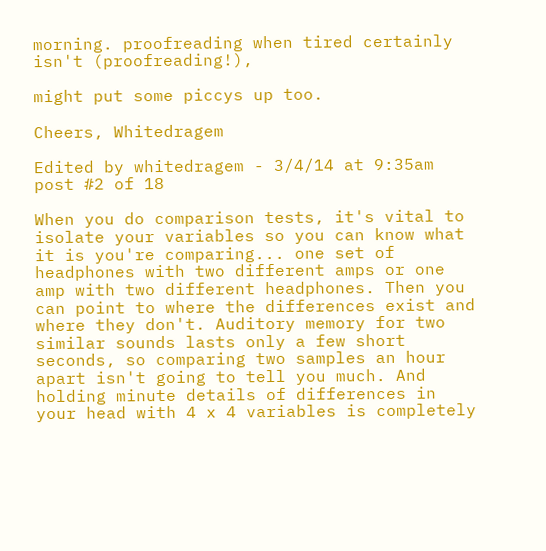morning. proofreading when tired certainly isn't (proofreading!),

might put some piccys up too.

Cheers, Whitedragem

Edited by whitedragem - 3/4/14 at 9:35am
post #2 of 18

When you do comparison tests, it's vital to isolate your variables so you can know what it is you're comparing... one set of headphones with two different amps or one amp with two different headphones. Then you can point to where the differences exist and where they don't. Auditory memory for two similar sounds lasts only a few short seconds, so comparing two samples an hour apart isn't going to tell you much. And holding minute details of differences in your head with 4 x 4 variables is completely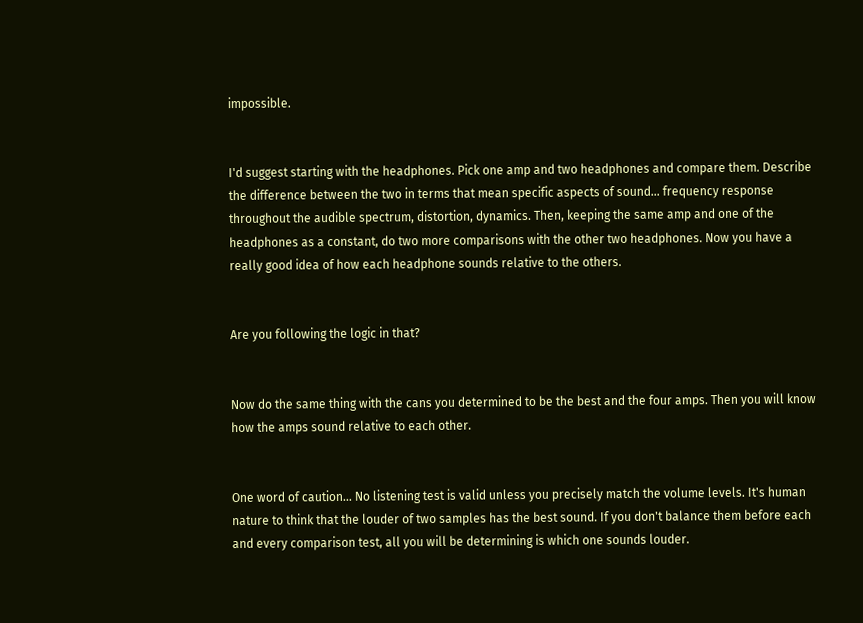impossible.


I'd suggest starting with the headphones. Pick one amp and two headphones and compare them. Describe the difference between the two in terms that mean specific aspects of sound... frequency response throughout the audible spectrum, distortion, dynamics. Then, keeping the same amp and one of the headphones as a constant, do two more comparisons with the other two headphones. Now you have a really good idea of how each headphone sounds relative to the others.


Are you following the logic in that?


Now do the same thing with the cans you determined to be the best and the four amps. Then you will know how the amps sound relative to each other.


One word of caution... No listening test is valid unless you precisely match the volume levels. It's human nature to think that the louder of two samples has the best sound. If you don't balance them before each and every comparison test, all you will be determining is which one sounds louder.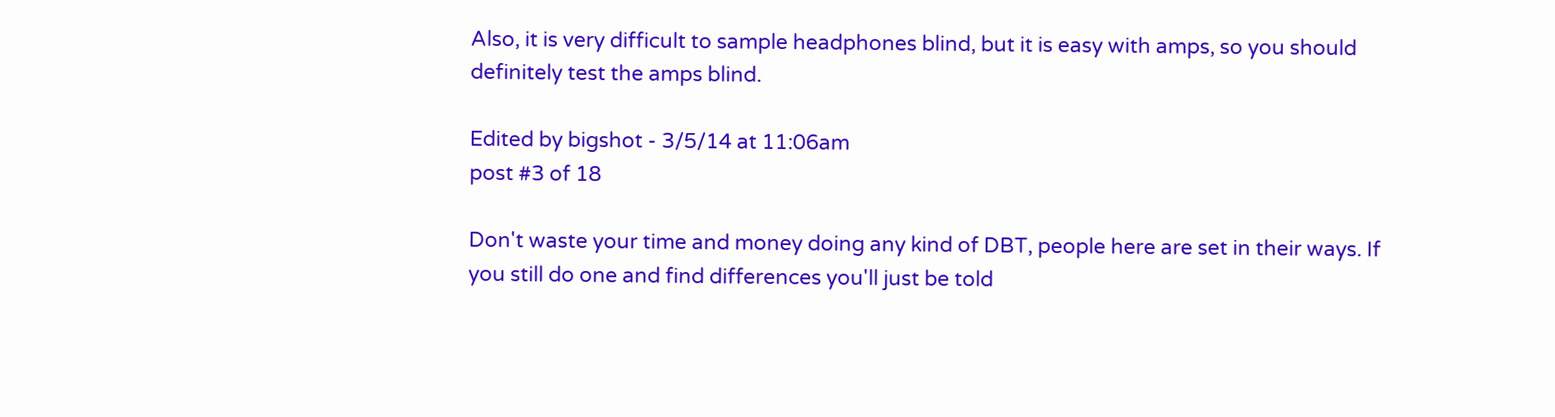Also, it is very difficult to sample headphones blind, but it is easy with amps, so you should definitely test the amps blind.

Edited by bigshot - 3/5/14 at 11:06am
post #3 of 18

Don't waste your time and money doing any kind of DBT, people here are set in their ways. If you still do one and find differences you'll just be told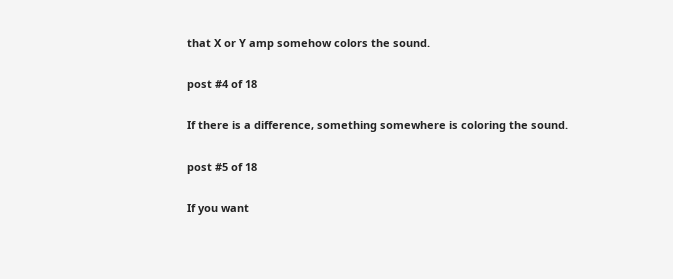that X or Y amp somehow colors the sound.

post #4 of 18

If there is a difference, something somewhere is coloring the sound.

post #5 of 18

If you want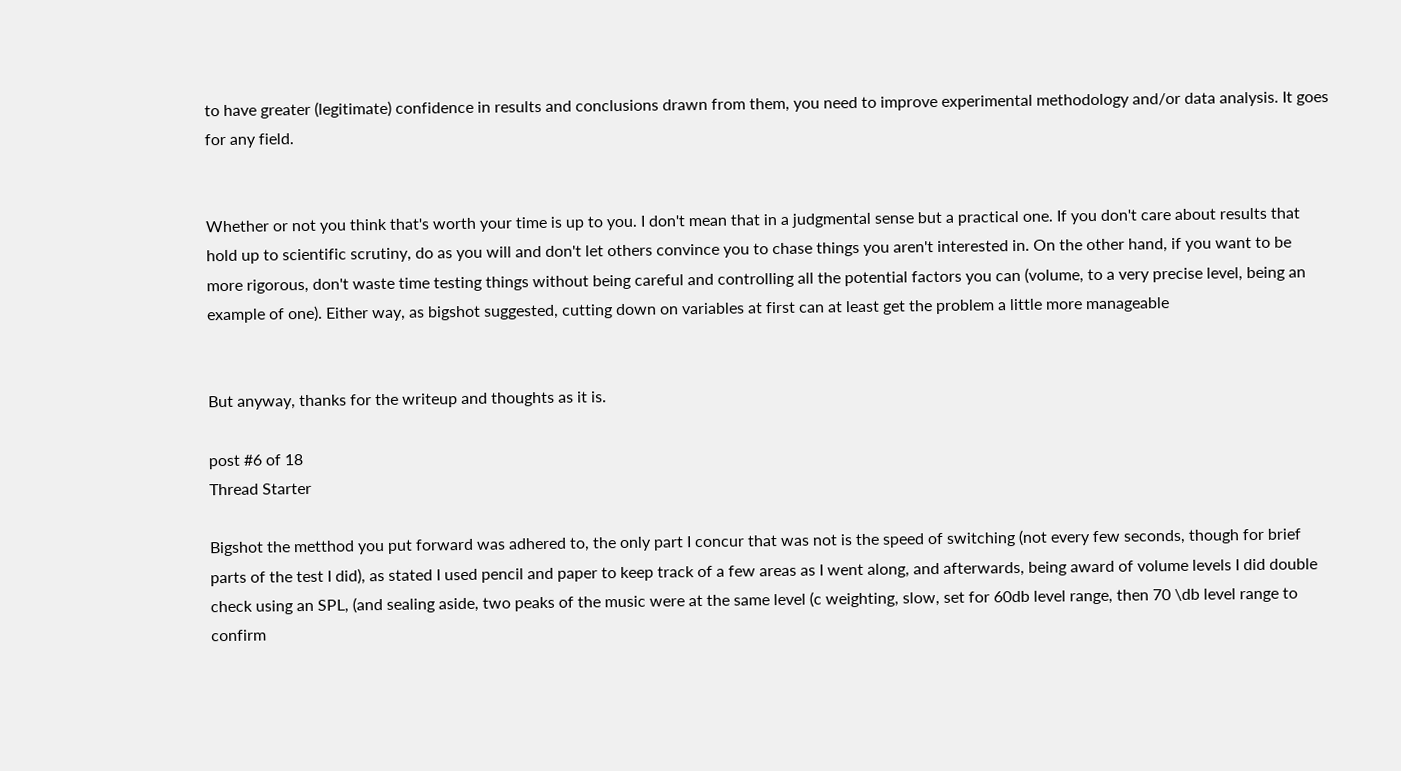to have greater (legitimate) confidence in results and conclusions drawn from them, you need to improve experimental methodology and/or data analysis. It goes for any field.


Whether or not you think that's worth your time is up to you. I don't mean that in a judgmental sense but a practical one. If you don't care about results that hold up to scientific scrutiny, do as you will and don't let others convince you to chase things you aren't interested in. On the other hand, if you want to be more rigorous, don't waste time testing things without being careful and controlling all the potential factors you can (volume, to a very precise level, being an example of one). Either way, as bigshot suggested, cutting down on variables at first can at least get the problem a little more manageable


But anyway, thanks for the writeup and thoughts as it is.

post #6 of 18
Thread Starter

Bigshot the metthod you put forward was adhered to, the only part I concur that was not is the speed of switching (not every few seconds, though for brief parts of the test I did), as stated I used pencil and paper to keep track of a few areas as I went along, and afterwards, being award of volume levels I did double check using an SPL, (and sealing aside, two peaks of the music were at the same level (c weighting, slow, set for 60db level range, then 70 \db level range to confirm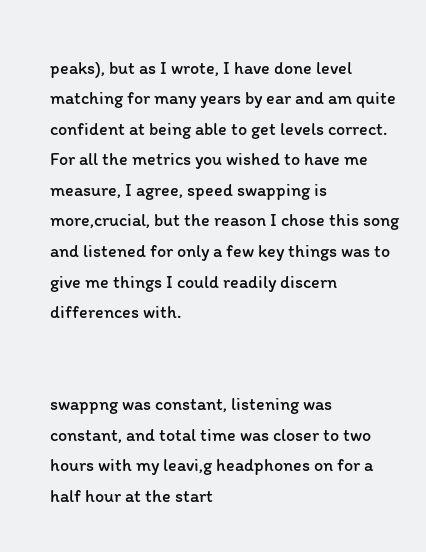peaks), but as I wrote, I have done level matching for many years by ear and am quite confident at being able to get levels correct. For all the metrics you wished to have me measure, I agree, speed swapping is more,crucial, but the reason I chose this song and listened for only a few key things was to give me things I could readily discern differences with.


swappng was constant, listening was constant, and total time was closer to two hours with my leavi,g headphones on for a half hour at the start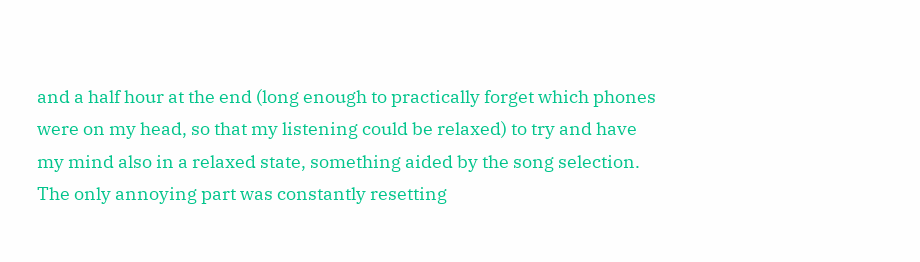and a half hour at the end (long enough to practically forget which phones were on my head, so that my listening could be relaxed) to try and have my mind also in a relaxed state, something aided by the song selection. The only annoying part was constantly resetting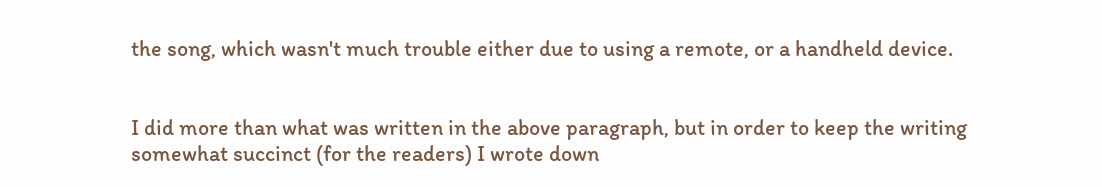the song, which wasn't much trouble either due to using a remote, or a handheld device.


I did more than what was written in the above paragraph, but in order to keep the writing somewhat succinct (for the readers) I wrote down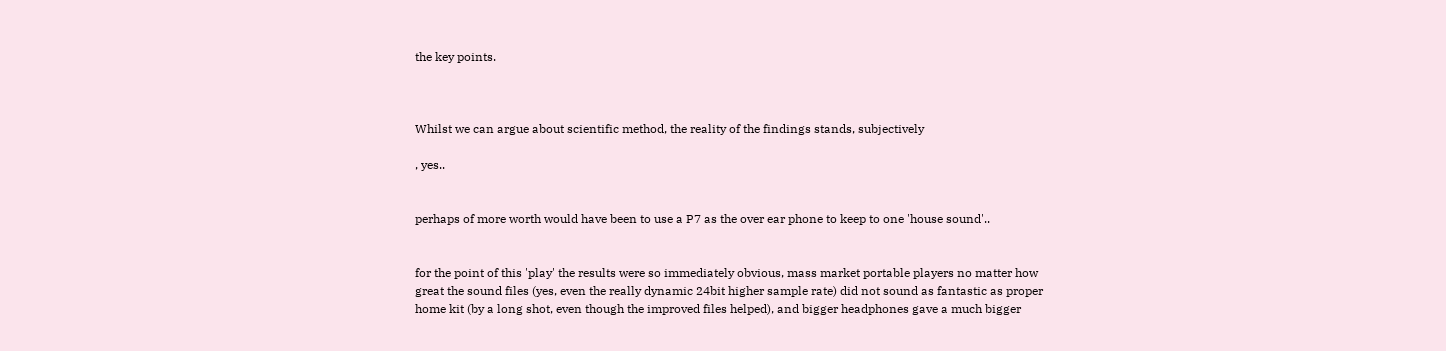the key points.



Whilst we can argue about scientific method, the reality of the findings stands, subjectively

, yes..


perhaps of more worth would have been to use a P7 as the over ear phone to keep to one 'house sound'..


for the point of this 'play' the results were so immediately obvious, mass market portable players no matter how great the sound files (yes, even the really dynamic 24bit higher sample rate) did not sound as fantastic as proper home kit (by a long shot, even though the improved files helped), and bigger headphones gave a much bigger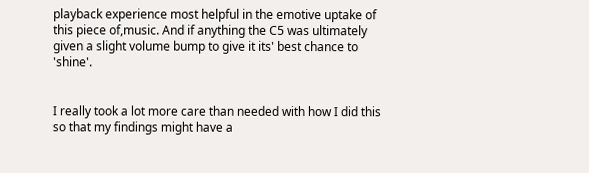playback experience most helpful in the emotive uptake of this piece of,music. And if anything the C5 was ultimately given a slight volume bump to give it its' best chance to 'shine'.


I really took a lot more care than needed with how I did this so that my findings might have a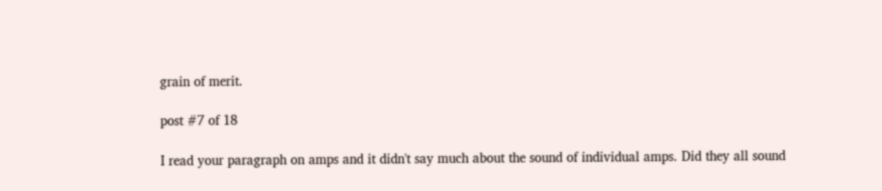grain of merit.

post #7 of 18

I read your paragraph on amps and it didn't say much about the sound of individual amps. Did they all sound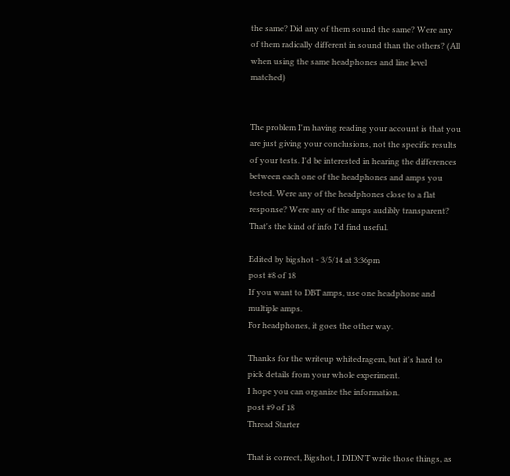the same? Did any of them sound the same? Were any of them radically different in sound than the others? (All when using the same headphones and line level matched)


The problem I'm having reading your account is that you are just giving your conclusions, not the specific results of your tests. I'd be interested in hearing the differences between each one of the headphones and amps you tested. Were any of the headphones close to a flat response? Were any of the amps audibly transparent? That's the kind of info I'd find useful.

Edited by bigshot - 3/5/14 at 3:36pm
post #8 of 18
If you want to DBT amps, use one headphone and multiple amps.
For headphones, it goes the other way.

Thanks for the writeup whitedragem, but it's hard to pick details from your whole experiment.
I hope you can organize the information.
post #9 of 18
Thread Starter

That is correct, Bigshot, I DIDN'T write those things, as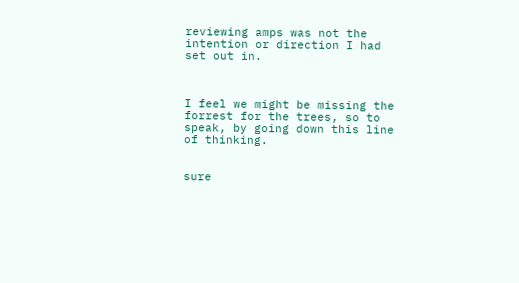reviewing amps was not the intention or direction I had set out in.



I feel we might be missing the forrest for the trees, so to speak, by going down this line of thinking.


sure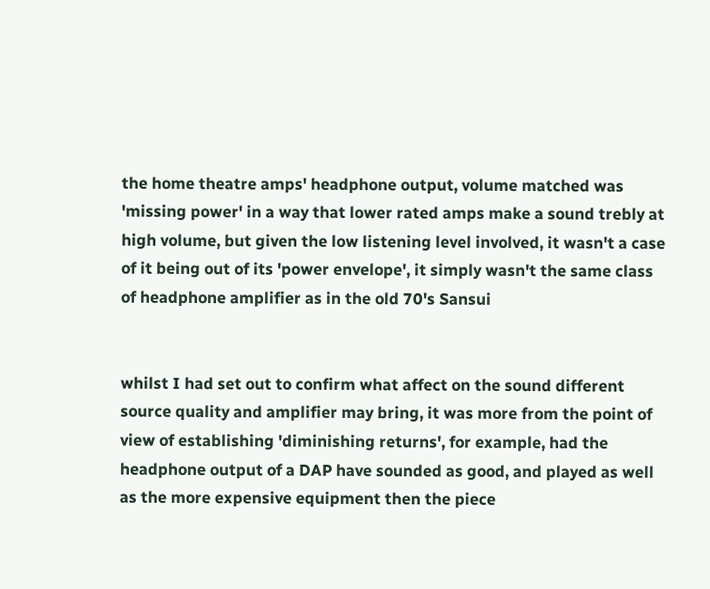the home theatre amps' headphone output, volume matched was 'missing power' in a way that lower rated amps make a sound trebly at high volume, but given the low listening level involved, it wasn't a case of it being out of its 'power envelope', it simply wasn't the same class of headphone amplifier as in the old 70's Sansui


whilst I had set out to confirm what affect on the sound different source quality and amplifier may bring, it was more from the point of view of establishing 'diminishing returns', for example, had the headphone output of a DAP have sounded as good, and played as well as the more expensive equipment then the piece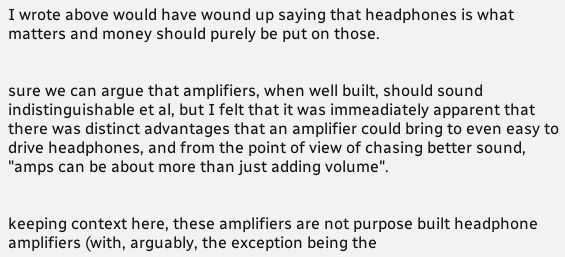I wrote above would have wound up saying that headphones is what matters and money should purely be put on those.


sure we can argue that amplifiers, when well built, should sound indistinguishable et al, but I felt that it was immeadiately apparent that there was distinct advantages that an amplifier could bring to even easy to drive headphones, and from the point of view of chasing better sound, "amps can be about more than just adding volume".


keeping context here, these amplifiers are not purpose built headphone amplifiers (with, arguably, the exception being the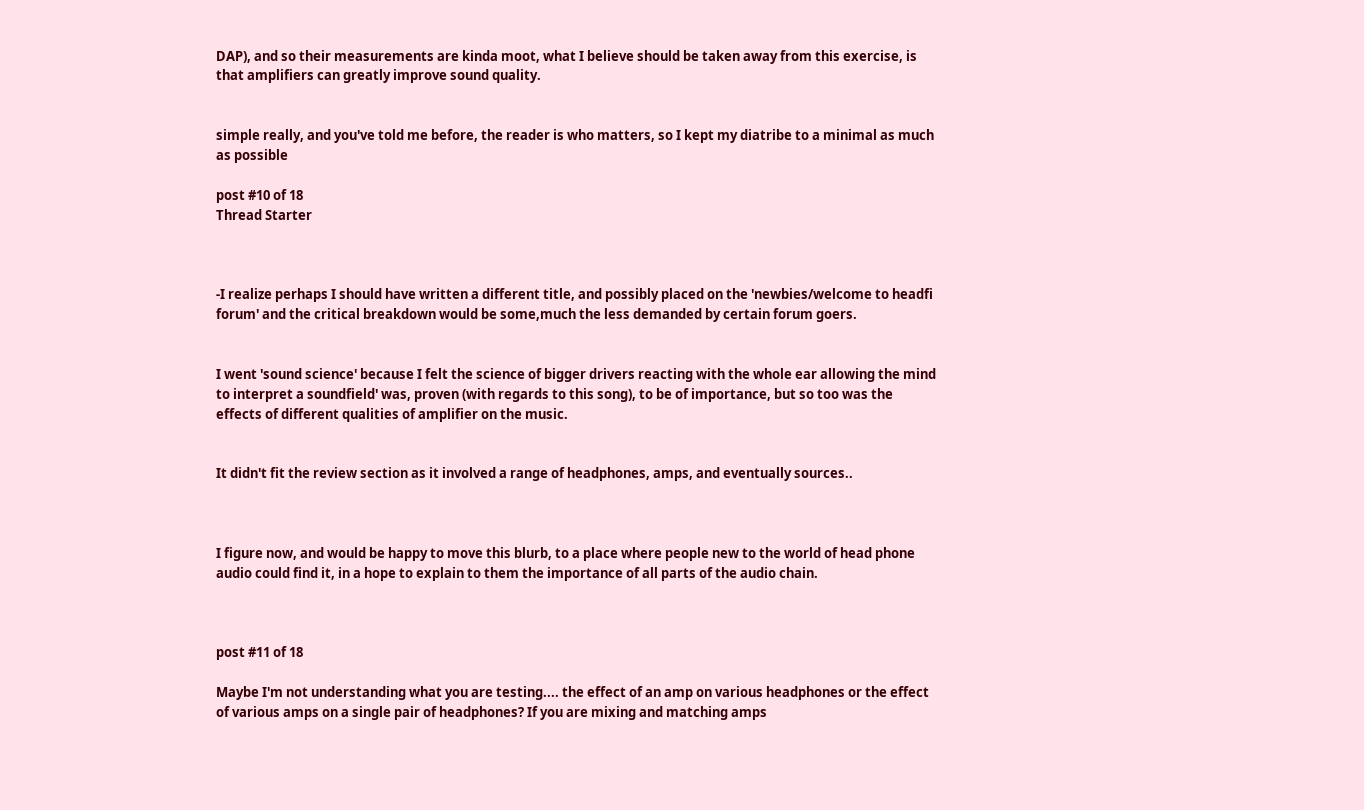DAP), and so their measurements are kinda moot, what I believe should be taken away from this exercise, is that amplifiers can greatly improve sound quality.


simple really, and you've told me before, the reader is who matters, so I kept my diatribe to a minimal as much as possible

post #10 of 18
Thread Starter



-I realize perhaps I should have written a different title, and possibly placed on the 'newbies/welcome to headfi forum' and the critical breakdown would be some,much the less demanded by certain forum goers.


I went 'sound science' because I felt the science of bigger drivers reacting with the whole ear allowing the mind to interpret a soundfield' was, proven (with regards to this song), to be of importance, but so too was the effects of different qualities of amplifier on the music.


It didn't fit the review section as it involved a range of headphones, amps, and eventually sources..



I figure now, and would be happy to move this blurb, to a place where people new to the world of head phone audio could find it, in a hope to explain to them the importance of all parts of the audio chain.



post #11 of 18

Maybe I'm not understanding what you are testing.... the effect of an amp on various headphones or the effect of various amps on a single pair of headphones? If you are mixing and matching amps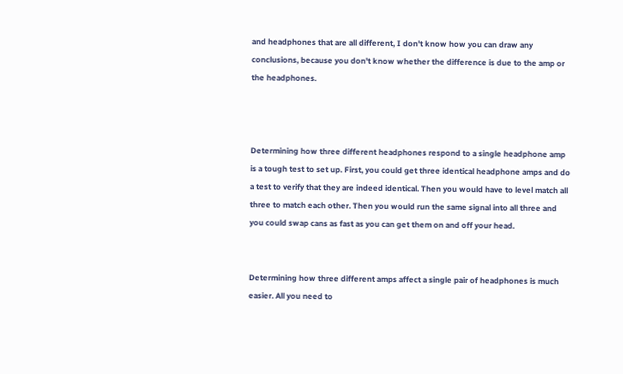and headphones that are all different, I don't know how you can draw any conclusions, because you don't know whether the difference is due to the amp or the headphones.



Determining how three different headphones respond to a single headphone amp is a tough test to set up. First, you could get three identical headphone amps and do a test to verify that they are indeed identical. Then you would have to level match all three to match each other. Then you would run the same signal into all three and you could swap cans as fast as you can get them on and off your head.


Determining how three different amps affect a single pair of headphones is much easier. All you need to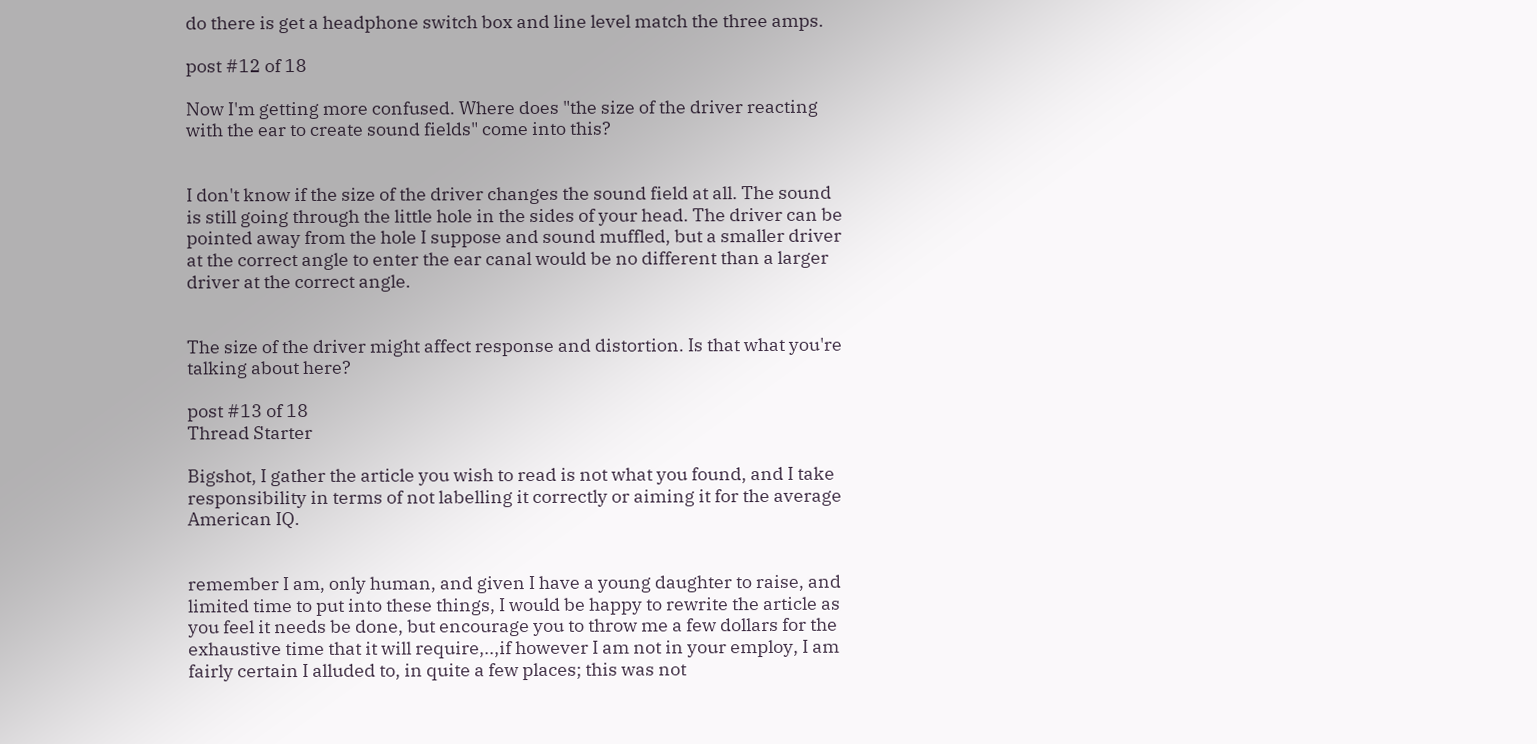do there is get a headphone switch box and line level match the three amps.

post #12 of 18

Now I'm getting more confused. Where does "the size of the driver reacting with the ear to create sound fields" come into this?


I don't know if the size of the driver changes the sound field at all. The sound is still going through the little hole in the sides of your head. The driver can be pointed away from the hole I suppose and sound muffled, but a smaller driver at the correct angle to enter the ear canal would be no different than a larger driver at the correct angle.


The size of the driver might affect response and distortion. Is that what you're talking about here?

post #13 of 18
Thread Starter

Bigshot, I gather the article you wish to read is not what you found, and I take responsibility in terms of not labelling it correctly or aiming it for the average American IQ.


remember I am, only human, and given I have a young daughter to raise, and limited time to put into these things, I would be happy to rewrite the article as you feel it needs be done, but encourage you to throw me a few dollars for the exhaustive time that it will require,..,if however I am not in your employ, I am fairly certain I alluded to, in quite a few places; this was not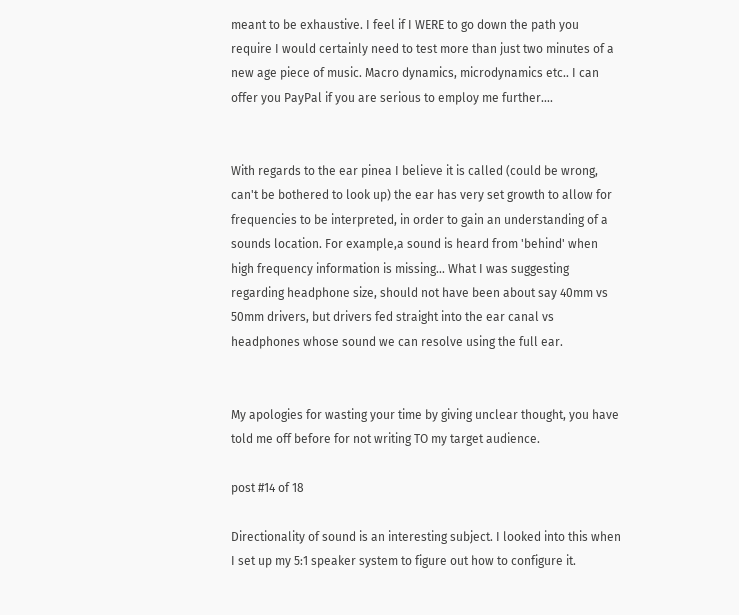meant to be exhaustive. I feel if I WERE to go down the path you require I would certainly need to test more than just two minutes of a new age piece of music. Macro dynamics, microdynamics etc.. I can offer you PayPal if you are serious to employ me further....


With regards to the ear pinea I believe it is called (could be wrong, can't be bothered to look up) the ear has very set growth to allow for frequencies to be interpreted, in order to gain an understanding of a sounds location. For example,a sound is heard from 'behind' when high frequency information is missing... What I was suggesting regarding headphone size, should not have been about say 40mm vs 50mm drivers, but drivers fed straight into the ear canal vs headphones whose sound we can resolve using the full ear.


My apologies for wasting your time by giving unclear thought, you have told me off before for not writing TO my target audience.

post #14 of 18

Directionality of sound is an interesting subject. I looked into this when I set up my 5:1 speaker system to figure out how to configure it.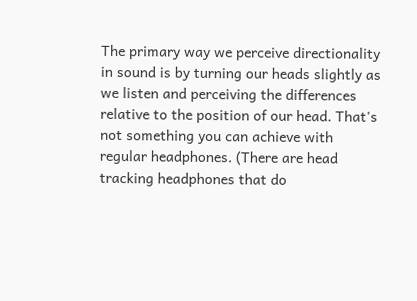The primary way we perceive directionality in sound is by turning our heads slightly as we listen and perceiving the differences relative to the position of our head. That's not something you can achieve with regular headphones. (There are head tracking headphones that do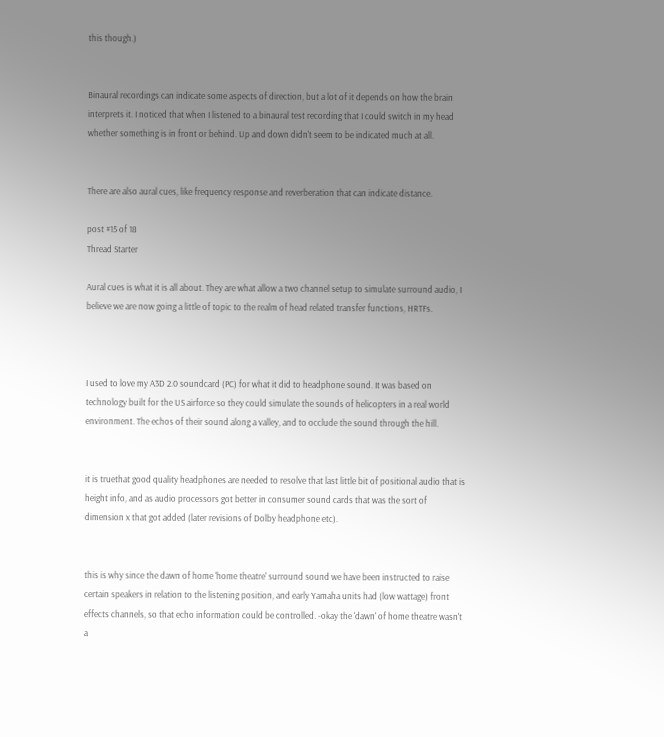this though.)


Binaural recordings can indicate some aspects of direction, but a lot of it depends on how the brain interprets it. I noticed that when I listened to a binaural test recording that I could switch in my head whether something is in front or behind. Up and down didn't seem to be indicated much at all.


There are also aural cues, like frequency response and reverberation that can indicate distance.

post #15 of 18
Thread Starter

Aural cues is what it is all about. They are what allow a two channel setup to simulate surround audio, I believe we are now going a little of topic to the realm of head related transfer functions, HRTFs.



I used to love my A3D 2.0 soundcard (PC) for what it did to headphone sound. It was based on technology built for the US airforce so they could simulate the sounds of helicopters in a real world environment. The echos of their sound along a valley, and to occlude the sound through the hill.


it is truethat good quality headphones are needed to resolve that last little bit of positional audio that is height info, and as audio processors got better in consumer sound cards that was the sort of dimension x that got added (later revisions of Dolby headphone etc).


this is why since the dawn of home 'home theatre' surround sound we have been instructed to raise certain speakers in relation to the listening position, and early Yamaha units had (low wattage) front effects channels, so that echo information could be controlled. -okay the 'dawn' of home theatre wasn't a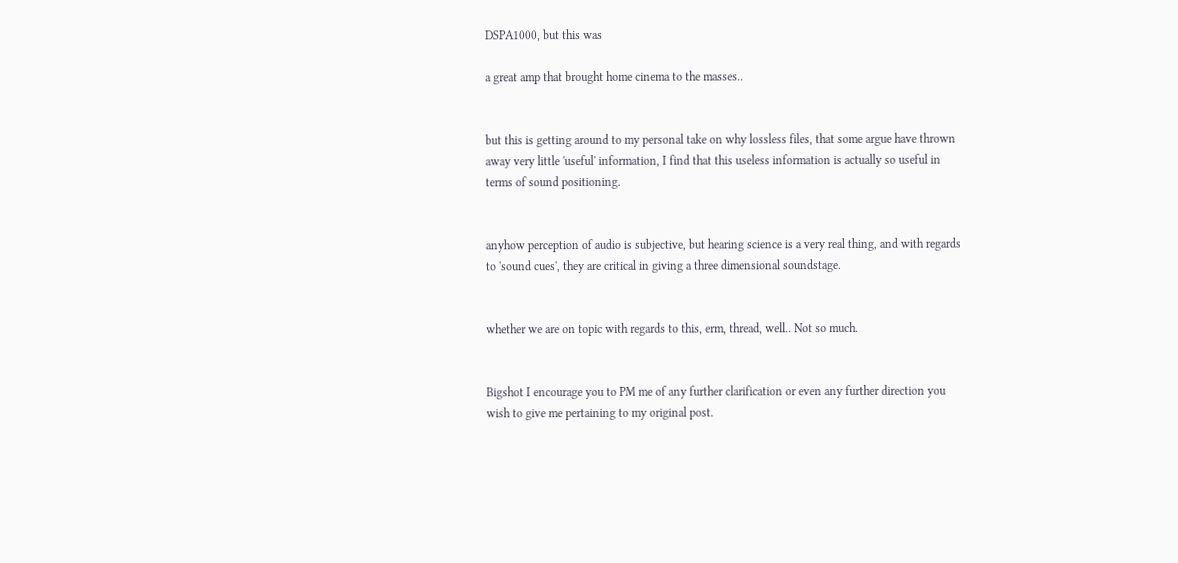DSPA1000, but this was

a great amp that brought home cinema to the masses..


but this is getting around to my personal take on why lossless files, that some argue have thrown away very little 'useful' information, I find that this useless information is actually so useful in terms of sound positioning.


anyhow perception of audio is subjective, but hearing science is a very real thing, and with regards to 'sound cues', they are critical in giving a three dimensional soundstage.


whether we are on topic with regards to this, erm, thread, well.. Not so much.


Bigshot I encourage you to PM me of any further clarification or even any further direction you wish to give me pertaining to my original post.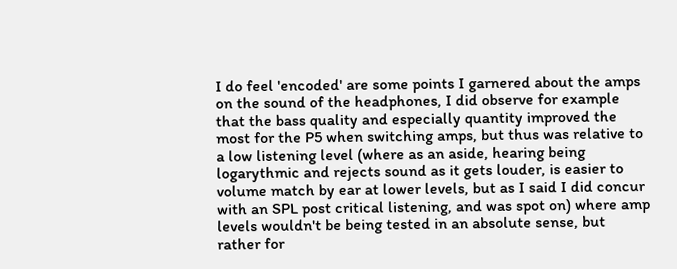I do feel 'encoded' are some points I garnered about the amps on the sound of the headphones, I did observe for example that the bass quality and especially quantity improved the most for the P5 when switching amps, but thus was relative to a low listening level (where as an aside, hearing being logarythmic and rejects sound as it gets louder, is easier to volume match by ear at lower levels, but as I said I did concur with an SPL post critical listening, and was spot on) where amp levels wouldn't be being tested in an absolute sense, but rather for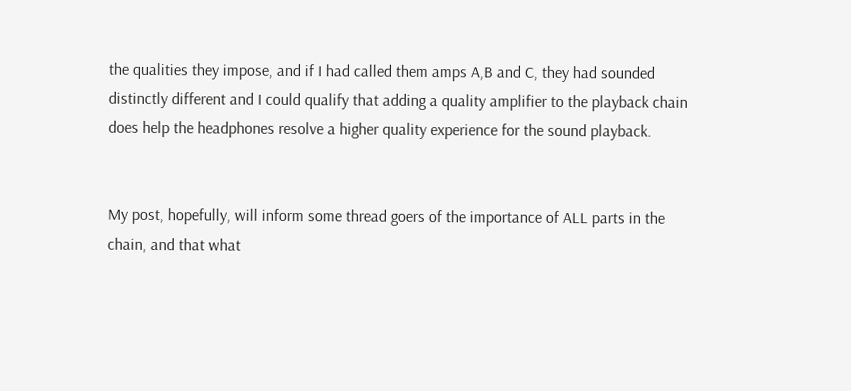the qualities they impose, and if I had called them amps A,B and C, they had sounded distinctly different and I could qualify that adding a quality amplifier to the playback chain does help the headphones resolve a higher quality experience for the sound playback.


My post, hopefully, will inform some thread goers of the importance of ALL parts in the chain, and that what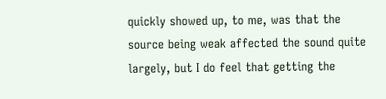quickly showed up, to me, was that the source being weak affected the sound quite largely, but I do feel that getting the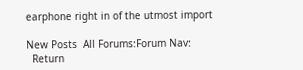earphone right in of the utmost import

New Posts  All Forums:Forum Nav:
  Return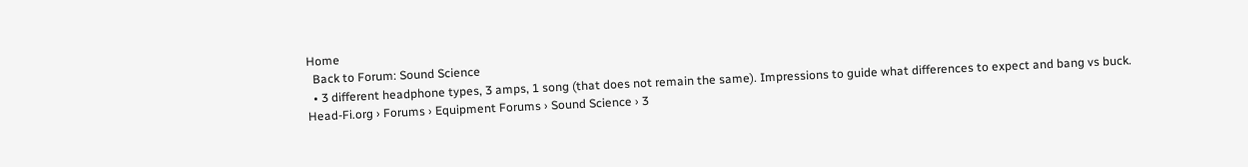Home
  Back to Forum: Sound Science
  • 3 different headphone types, 3 amps, 1 song (that does not remain the same). Impressions to guide what differences to expect and bang vs buck.
Head-Fi.org › Forums › Equipment Forums › Sound Science › 3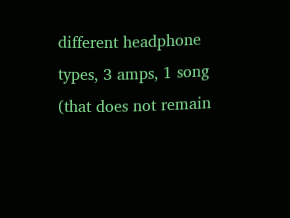different headphone types, 3 amps, 1 song (that does not remain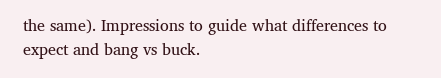the same). Impressions to guide what differences to expect and bang vs buck.